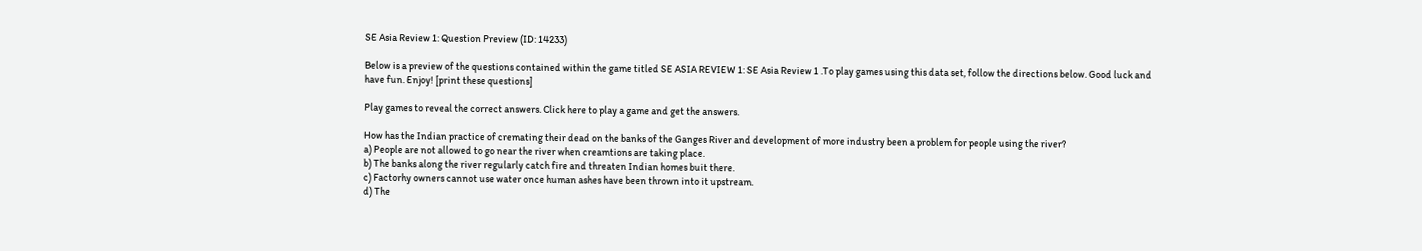SE Asia Review 1: Question Preview (ID: 14233)

Below is a preview of the questions contained within the game titled SE ASIA REVIEW 1: SE Asia Review 1 .To play games using this data set, follow the directions below. Good luck and have fun. Enjoy! [print these questions]

Play games to reveal the correct answers. Click here to play a game and get the answers.

How has the Indian practice of cremating their dead on the banks of the Ganges River and development of more industry been a problem for people using the river?
a) People are not allowed to go near the river when creamtions are taking place.
b) The banks along the river regularly catch fire and threaten Indian homes buit there.
c) Factorhy owners cannot use water once human ashes have been thrown into it upstream.
d) The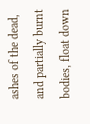ashes of the dead, and partially burnt bodies, float down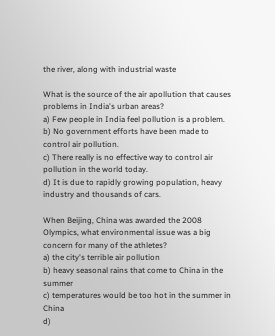the river, along with industrial waste

What is the source of the air apollution that causes problems in India's urban areas?
a) Few people in India feel pollution is a problem.
b) No government efforts have been made to control air pollution.
c) There really is no effective way to control air pollution in the world today.
d) It is due to rapidly growing population, heavy industry and thousands of cars.

When Beijing, China was awarded the 2008 Olympics, what environmental issue was a big concern for many of the athletes?
a) the city's terrible air pollution
b) heavy seasonal rains that come to China in the summer
c) temperatures would be too hot in the summer in China
d)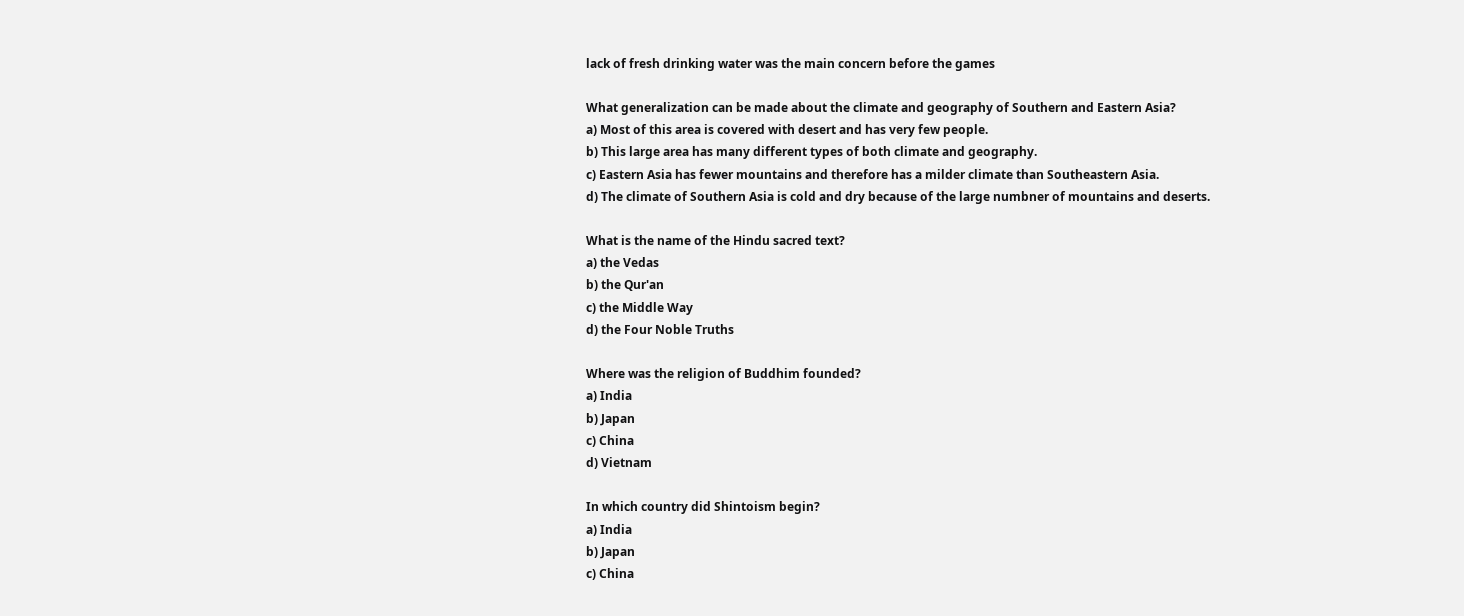lack of fresh drinking water was the main concern before the games

What generalization can be made about the climate and geography of Southern and Eastern Asia?
a) Most of this area is covered with desert and has very few people.
b) This large area has many different types of both climate and geography.
c) Eastern Asia has fewer mountains and therefore has a milder climate than Southeastern Asia.
d) The climate of Southern Asia is cold and dry because of the large numbner of mountains and deserts.

What is the name of the Hindu sacred text?
a) the Vedas
b) the Qur'an
c) the Middle Way
d) the Four Noble Truths

Where was the religion of Buddhim founded?
a) India
b) Japan
c) China
d) Vietnam

In which country did Shintoism begin?
a) India
b) Japan
c) China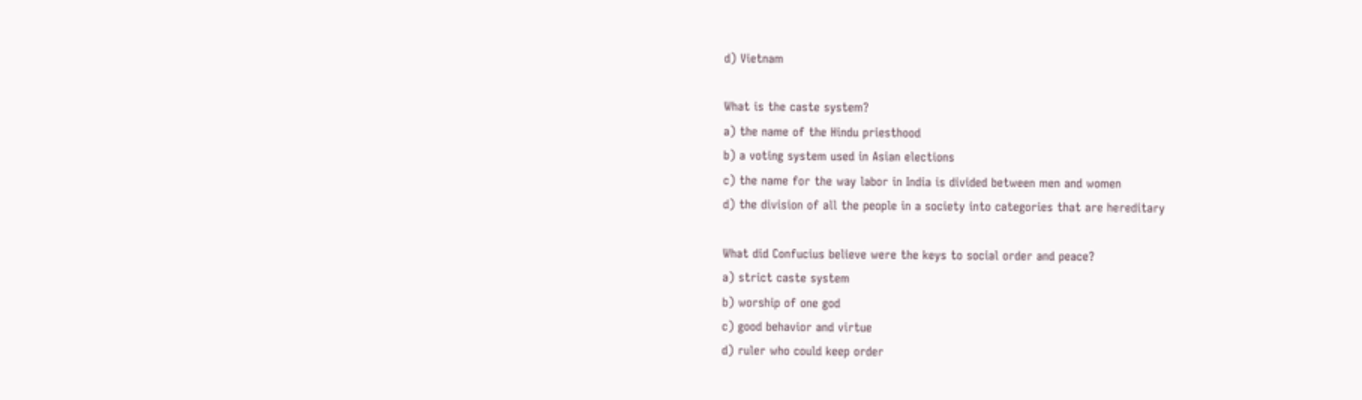d) Vietnam

What is the caste system?
a) the name of the Hindu priesthood
b) a voting system used in Asian elections
c) the name for the way labor in India is divided between men and women
d) the division of all the people in a society into categories that are hereditary

What did Confucius believe were the keys to social order and peace?
a) strict caste system
b) worship of one god
c) good behavior and virtue
d) ruler who could keep order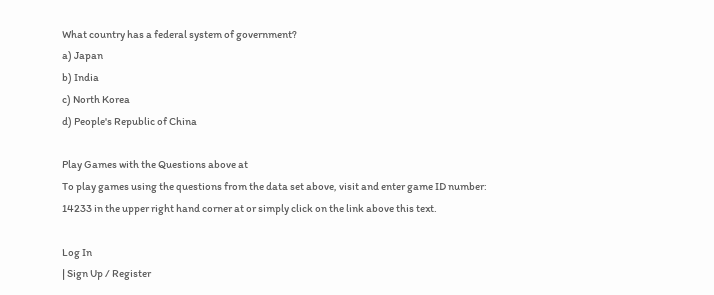What country has a federal system of government?
a) Japan
b) India
c) North Korea
d) People's Republic of China

Play Games with the Questions above at
To play games using the questions from the data set above, visit and enter game ID number: 14233 in the upper right hand corner at or simply click on the link above this text.

Log In
| Sign Up / Register